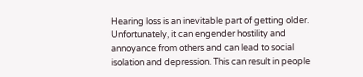Hearing loss is an inevitable part of getting older. Unfortunately, it can engender hostility and annoyance from others and can lead to social isolation and depression. This can result in people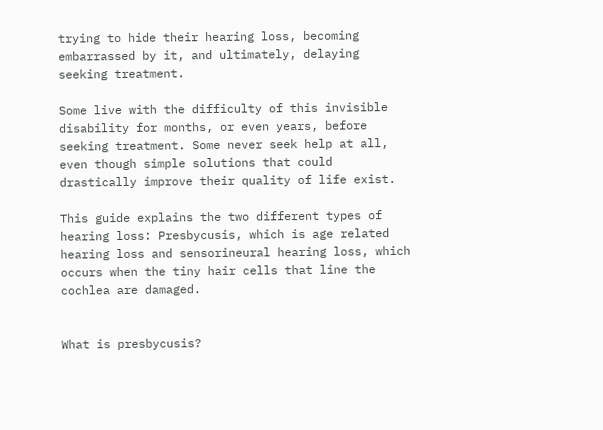trying to hide their hearing loss, becoming embarrassed by it, and ultimately, delaying seeking treatment.

Some live with the difficulty of this invisible disability for months, or even years, before seeking treatment. Some never seek help at all, even though simple solutions that could drastically improve their quality of life exist.

This guide explains the two different types of hearing loss: Presbycusis, which is age related hearing loss and sensorineural hearing loss, which occurs when the tiny hair cells that line the cochlea are damaged.


What is presbycusis?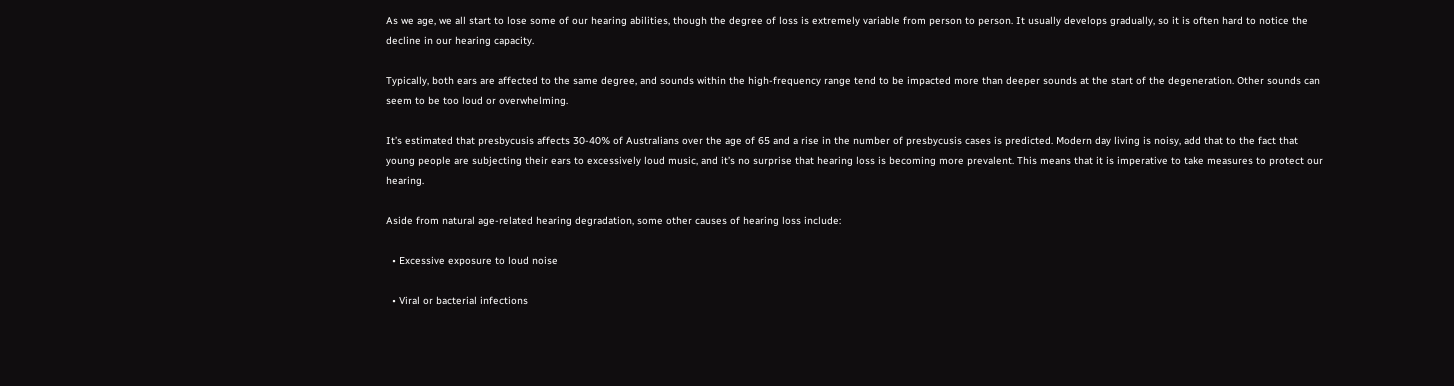As we age, we all start to lose some of our hearing abilities, though the degree of loss is extremely variable from person to person. It usually develops gradually, so it is often hard to notice the decline in our hearing capacity.

Typically, both ears are affected to the same degree, and sounds within the high-frequency range tend to be impacted more than deeper sounds at the start of the degeneration. Other sounds can seem to be too loud or overwhelming.

It’s estimated that presbycusis affects 30-40% of Australians over the age of 65 and a rise in the number of presbycusis cases is predicted. Modern day living is noisy, add that to the fact that young people are subjecting their ears to excessively loud music, and it’s no surprise that hearing loss is becoming more prevalent. This means that it is imperative to take measures to protect our hearing.

Aside from natural age-related hearing degradation, some other causes of hearing loss include:

  • Excessive exposure to loud noise

  • Viral or bacterial infections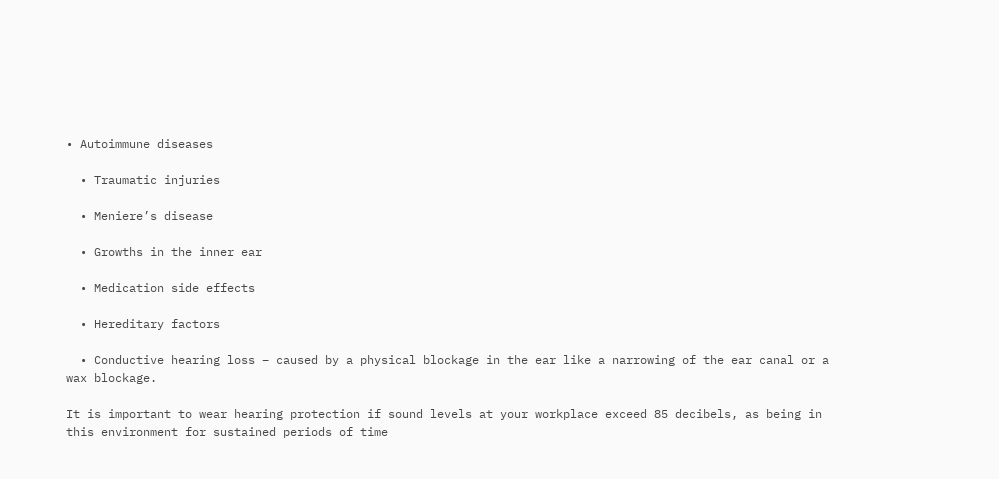• Autoimmune diseases

  • Traumatic injuries

  • Meniere’s disease

  • Growths in the inner ear

  • Medication side effects

  • Hereditary factors

  • Conductive hearing loss – caused by a physical blockage in the ear like a narrowing of the ear canal or a wax blockage.

It is important to wear hearing protection if sound levels at your workplace exceed 85 decibels, as being in this environment for sustained periods of time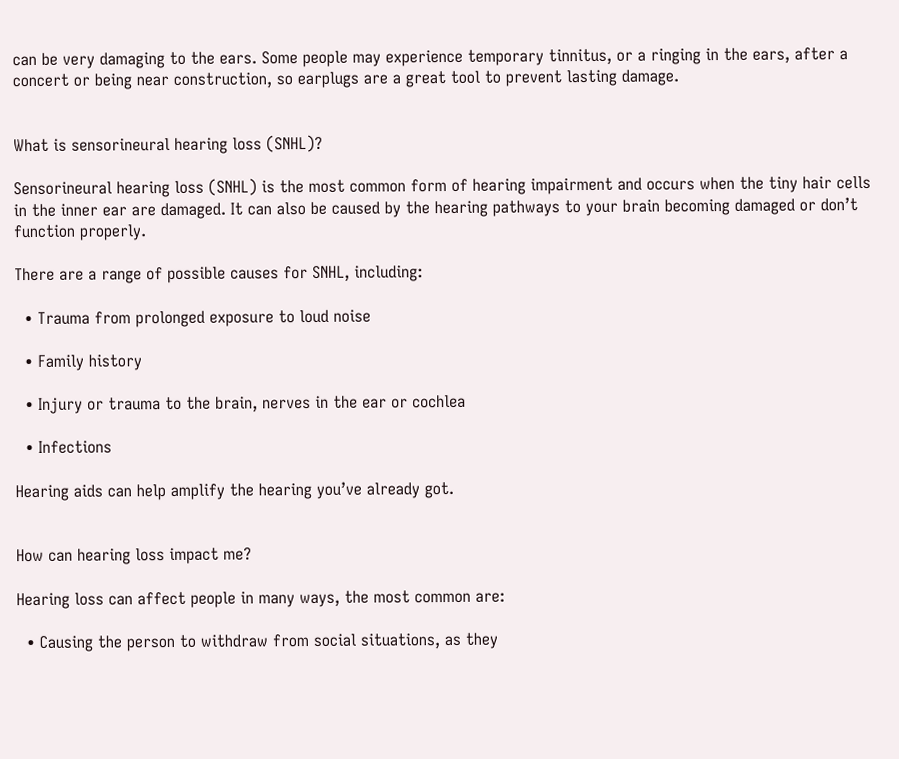can be very damaging to the ears. Some people may experience temporary tinnitus, or a ringing in the ears, after a concert or being near construction, so earplugs are a great tool to prevent lasting damage.


What is sensorineural hearing loss (SNHL)?

Sensorineural hearing loss (SNHL) is the most common form of hearing impairment and occurs when the tiny hair cells in the inner ear are damaged. It can also be caused by the hearing pathways to your brain becoming damaged or don’t function properly.

There are a range of possible causes for SNHL, including:

  • Trauma from prolonged exposure to loud noise

  • Family history

  • Injury or trauma to the brain, nerves in the ear or cochlea

  • Infections

Hearing aids can help amplify the hearing you’ve already got.


How can hearing loss impact me?

Hearing loss can affect people in many ways, the most common are:

  • Causing the person to withdraw from social situations, as they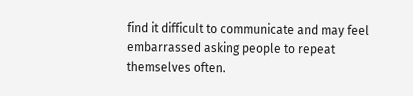find it difficult to communicate and may feel embarrassed asking people to repeat themselves often.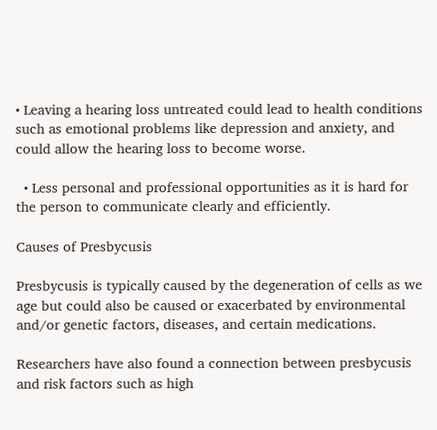• Leaving a hearing loss untreated could lead to health conditions such as emotional problems like depression and anxiety, and could allow the hearing loss to become worse.

  • Less personal and professional opportunities as it is hard for the person to communicate clearly and efficiently.

Causes of Presbycusis

Presbycusis is typically caused by the degeneration of cells as we age but could also be caused or exacerbated by environmental and/or genetic factors, diseases, and certain medications.

Researchers have also found a connection between presbycusis and risk factors such as high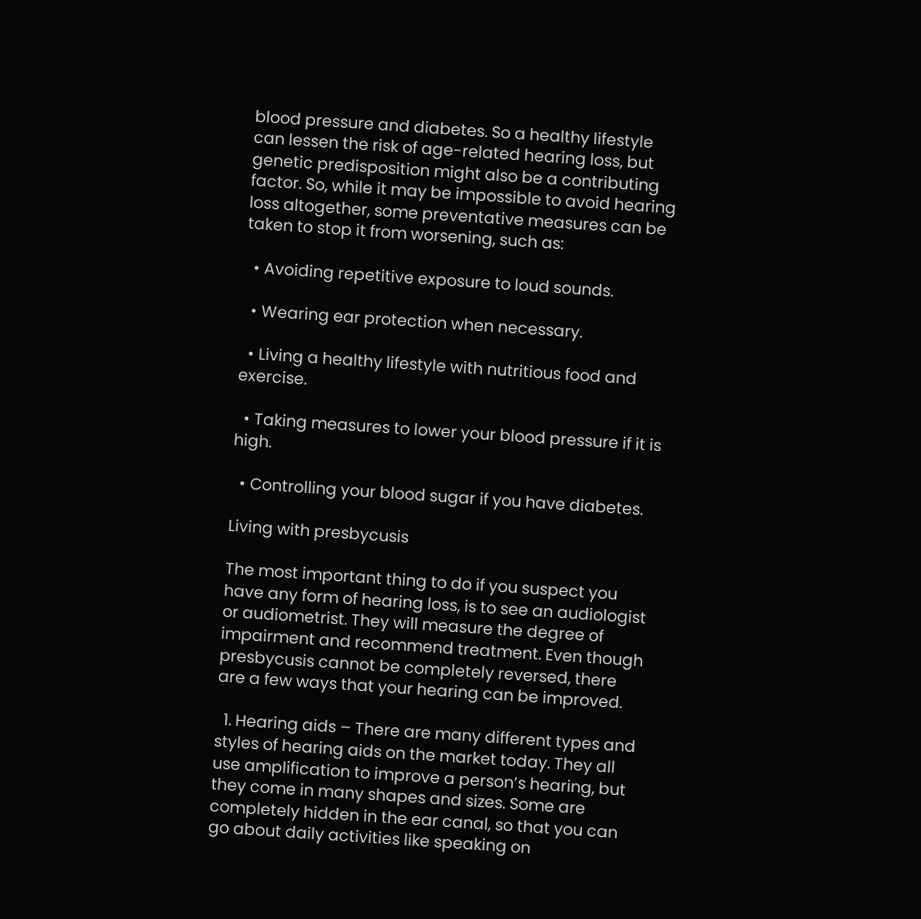blood pressure and diabetes. So a healthy lifestyle can lessen the risk of age-related hearing loss, but genetic predisposition might also be a contributing factor. So, while it may be impossible to avoid hearing loss altogether, some preventative measures can be taken to stop it from worsening, such as:

  • Avoiding repetitive exposure to loud sounds.

  • Wearing ear protection when necessary.

  • Living a healthy lifestyle with nutritious food and exercise.

  • Taking measures to lower your blood pressure if it is high.

  • Controlling your blood sugar if you have diabetes.

Living with presbycusis

The most important thing to do if you suspect you have any form of hearing loss, is to see an audiologist or audiometrist. They will measure the degree of impairment and recommend treatment. Even though presbycusis cannot be completely reversed, there are a few ways that your hearing can be improved.

  1. Hearing aids – There are many different types and styles of hearing aids on the market today. They all use amplification to improve a person’s hearing, but they come in many shapes and sizes. Some are completely hidden in the ear canal, so that you can go about daily activities like speaking on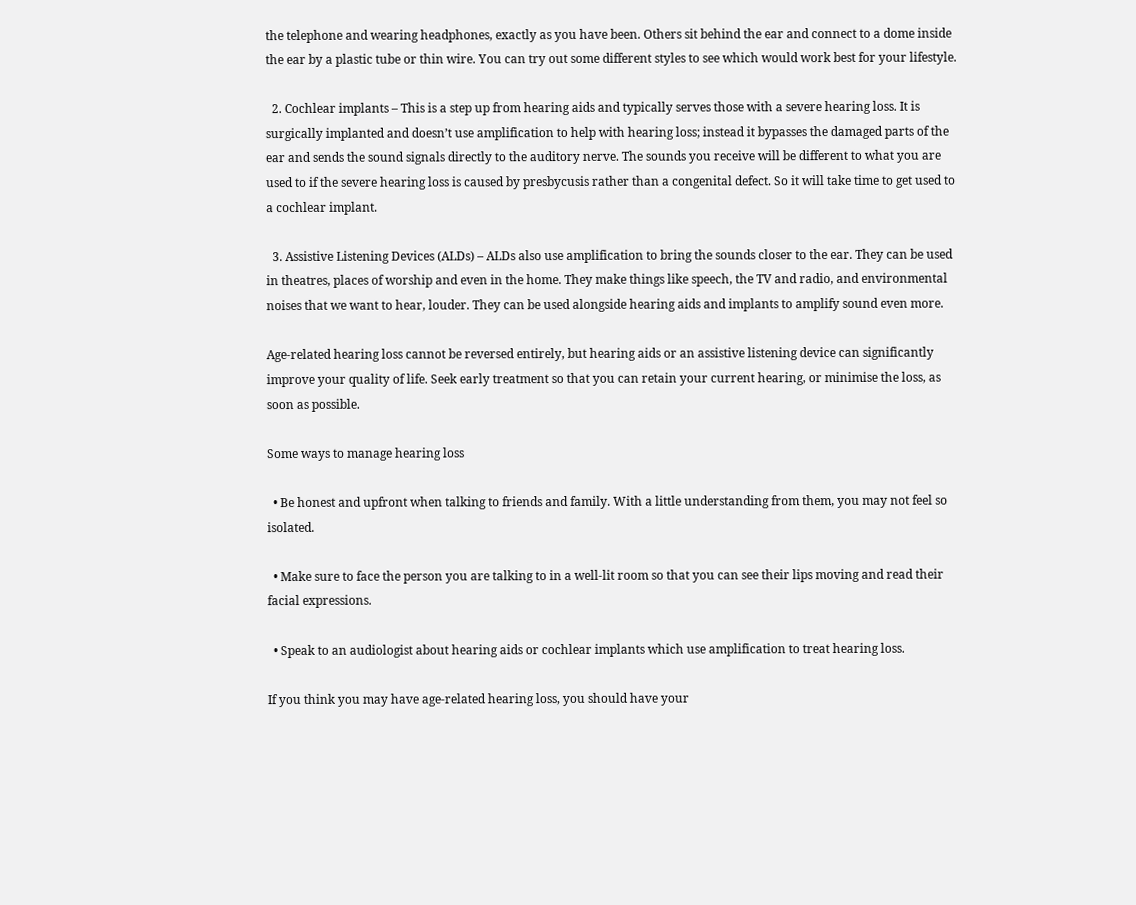the telephone and wearing headphones, exactly as you have been. Others sit behind the ear and connect to a dome inside the ear by a plastic tube or thin wire. You can try out some different styles to see which would work best for your lifestyle.

  2. Cochlear implants – This is a step up from hearing aids and typically serves those with a severe hearing loss. It is surgically implanted and doesn’t use amplification to help with hearing loss; instead it bypasses the damaged parts of the ear and sends the sound signals directly to the auditory nerve. The sounds you receive will be different to what you are used to if the severe hearing loss is caused by presbycusis rather than a congenital defect. So it will take time to get used to a cochlear implant.

  3. Assistive Listening Devices (ALDs) – ALDs also use amplification to bring the sounds closer to the ear. They can be used in theatres, places of worship and even in the home. They make things like speech, the TV and radio, and environmental noises that we want to hear, louder. They can be used alongside hearing aids and implants to amplify sound even more.

Age-related hearing loss cannot be reversed entirely, but hearing aids or an assistive listening device can significantly improve your quality of life. Seek early treatment so that you can retain your current hearing, or minimise the loss, as soon as possible.

Some ways to manage hearing loss

  • Be honest and upfront when talking to friends and family. With a little understanding from them, you may not feel so isolated.

  • Make sure to face the person you are talking to in a well-lit room so that you can see their lips moving and read their facial expressions.

  • Speak to an audiologist about hearing aids or cochlear implants which use amplification to treat hearing loss.

If you think you may have age-related hearing loss, you should have your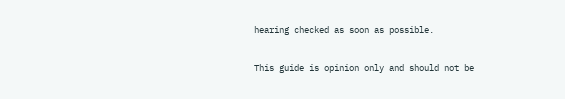hearing checked as soon as possible.


This guide is opinion only and should not be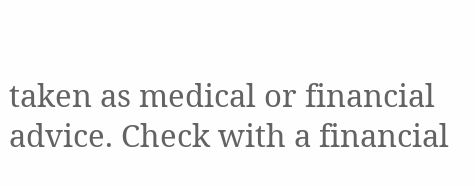taken as medical or financial advice. Check with a financial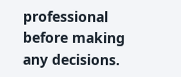professional before making any decisions.